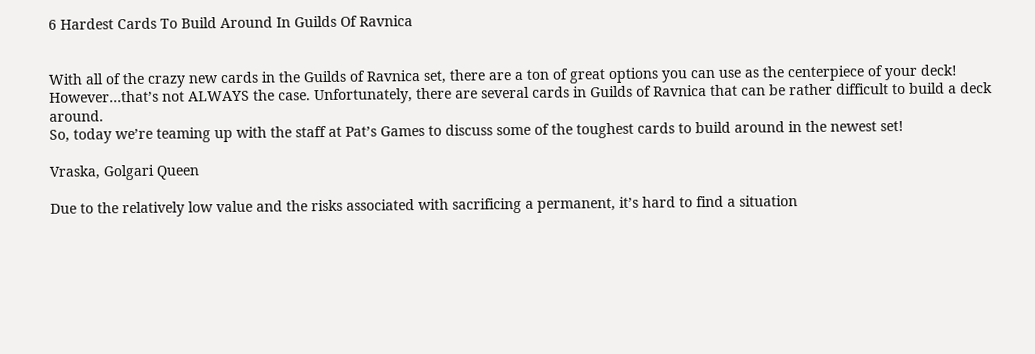6 Hardest Cards To Build Around In Guilds Of Ravnica


With all of the crazy new cards in the Guilds of Ravnica set, there are a ton of great options you can use as the centerpiece of your deck!
However…that’s not ALWAYS the case. Unfortunately, there are several cards in Guilds of Ravnica that can be rather difficult to build a deck around.
So, today we’re teaming up with the staff at Pat’s Games to discuss some of the toughest cards to build around in the newest set!

Vraska, Golgari Queen

Due to the relatively low value and the risks associated with sacrificing a permanent, it’s hard to find a situation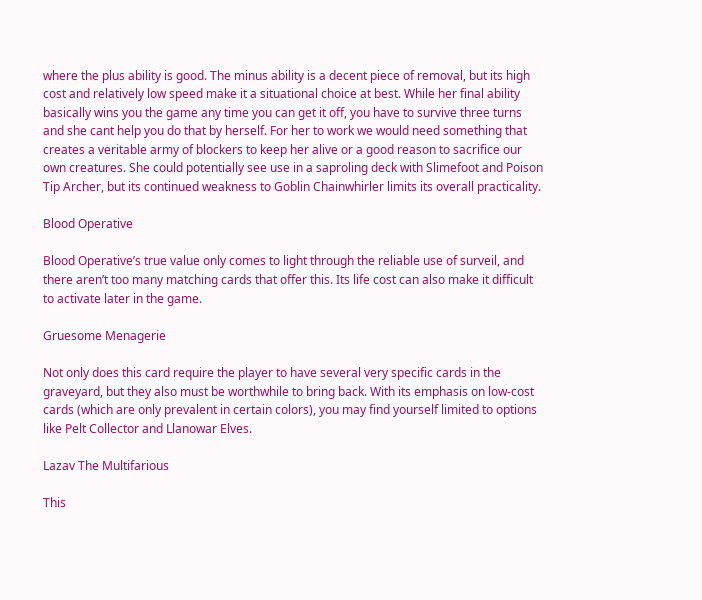where the plus ability is good. The minus ability is a decent piece of removal, but its high cost and relatively low speed make it a situational choice at best. While her final ability basically wins you the game any time you can get it off, you have to survive three turns and she cant help you do that by herself. For her to work we would need something that creates a veritable army of blockers to keep her alive or a good reason to sacrifice our own creatures. She could potentially see use in a saproling deck with Slimefoot and Poison Tip Archer, but its continued weakness to Goblin Chainwhirler limits its overall practicality.

Blood Operative

Blood Operative’s true value only comes to light through the reliable use of surveil, and there aren’t too many matching cards that offer this. Its life cost can also make it difficult to activate later in the game.

Gruesome Menagerie

Not only does this card require the player to have several very specific cards in the graveyard, but they also must be worthwhile to bring back. With its emphasis on low-cost cards (which are only prevalent in certain colors), you may find yourself limited to options like Pelt Collector and Llanowar Elves.

Lazav The Multifarious

This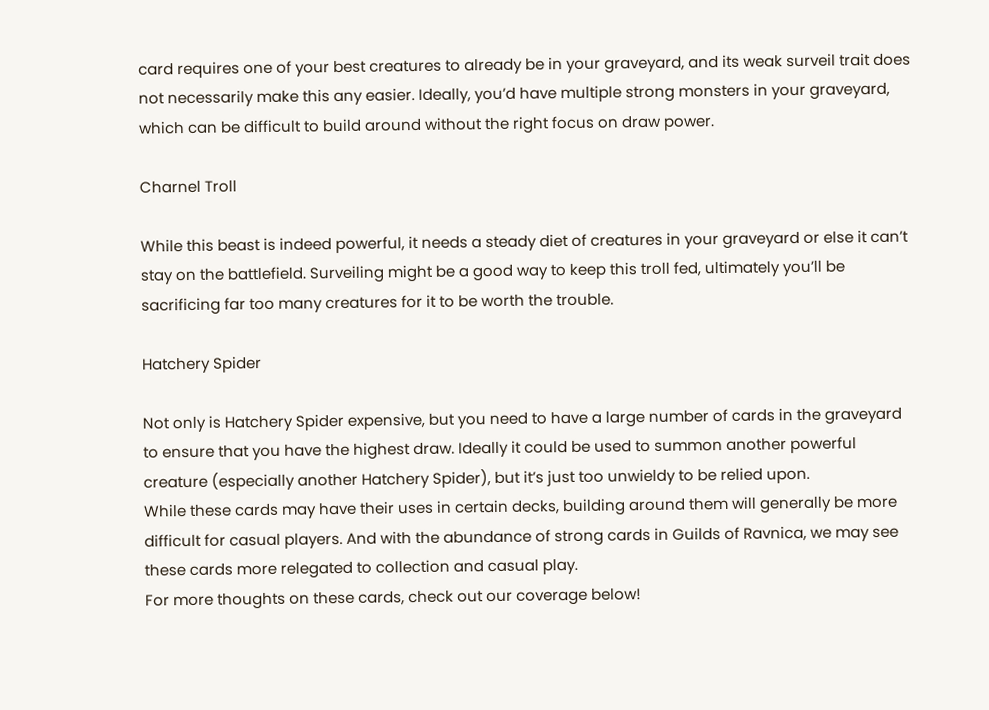card requires one of your best creatures to already be in your graveyard, and its weak surveil trait does not necessarily make this any easier. Ideally, you’d have multiple strong monsters in your graveyard, which can be difficult to build around without the right focus on draw power.

Charnel Troll

While this beast is indeed powerful, it needs a steady diet of creatures in your graveyard or else it can’t stay on the battlefield. Surveiling might be a good way to keep this troll fed, ultimately you’ll be sacrificing far too many creatures for it to be worth the trouble.

Hatchery Spider

Not only is Hatchery Spider expensive, but you need to have a large number of cards in the graveyard to ensure that you have the highest draw. Ideally it could be used to summon another powerful creature (especially another Hatchery Spider), but it’s just too unwieldy to be relied upon.
While these cards may have their uses in certain decks, building around them will generally be more difficult for casual players. And with the abundance of strong cards in Guilds of Ravnica, we may see these cards more relegated to collection and casual play.
For more thoughts on these cards, check out our coverage below!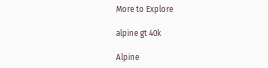More to Explore

alpine gt 40k

Alpine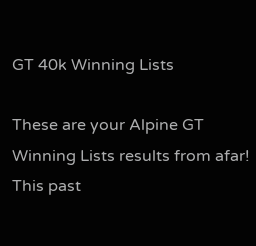GT 40k Winning Lists

These are your Alpine GT Winning Lists results from afar! This past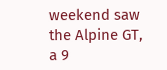weekend saw the Alpine GT, a 9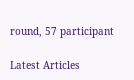round, 57 participant

Latest Articles